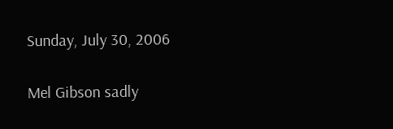Sunday, July 30, 2006

Mel Gibson sadly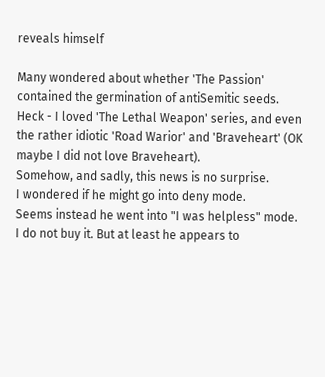reveals himself

Many wondered about whether 'The Passion' contained the germination of antiSemitic seeds.
Heck - I loved 'The Lethal Weapon' series, and even the rather idiotic 'Road Warior' and 'Braveheart' (OK maybe I did not love Braveheart).
Somehow, and sadly, this news is no surprise.
I wondered if he might go into deny mode.
Seems instead he went into "I was helpless" mode.
I do not buy it. But at least he appears to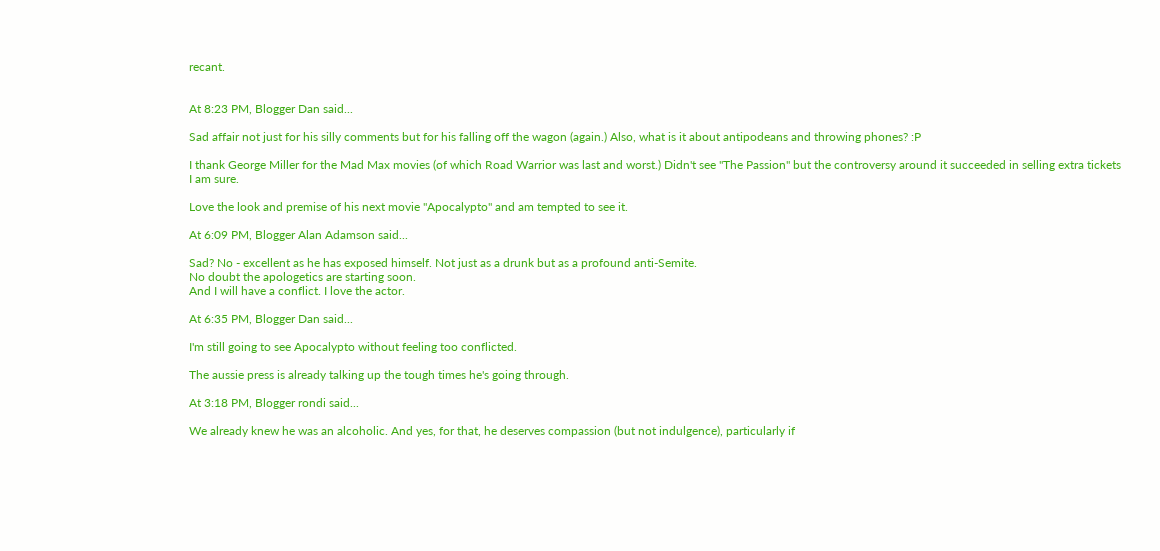recant.


At 8:23 PM, Blogger Dan said...

Sad affair not just for his silly comments but for his falling off the wagon (again.) Also, what is it about antipodeans and throwing phones? :P

I thank George Miller for the Mad Max movies (of which Road Warrior was last and worst.) Didn't see "The Passion" but the controversy around it succeeded in selling extra tickets I am sure.

Love the look and premise of his next movie "Apocalypto" and am tempted to see it.

At 6:09 PM, Blogger Alan Adamson said...

Sad? No - excellent as he has exposed himself. Not just as a drunk but as a profound anti-Semite.
No doubt the apologetics are starting soon.
And I will have a conflict. I love the actor.

At 6:35 PM, Blogger Dan said...

I'm still going to see Apocalypto without feeling too conflicted.

The aussie press is already talking up the tough times he's going through.

At 3:18 PM, Blogger rondi said...

We already knew he was an alcoholic. And yes, for that, he deserves compassion (but not indulgence), particularly if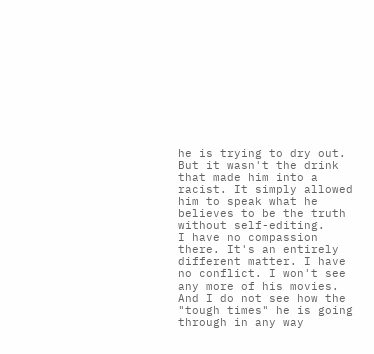he is trying to dry out. But it wasn't the drink that made him into a racist. It simply allowed him to speak what he believes to be the truth without self-editing.
I have no compassion there. It's an entirely different matter. I have no conflict. I won't see any more of his movies. And I do not see how the "tough times" he is going through in any way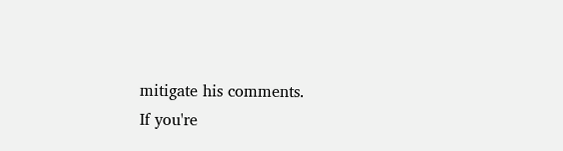mitigate his comments.
If you're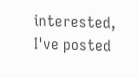interested, I've posted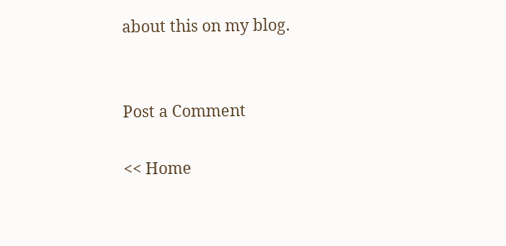about this on my blog.


Post a Comment

<< Home